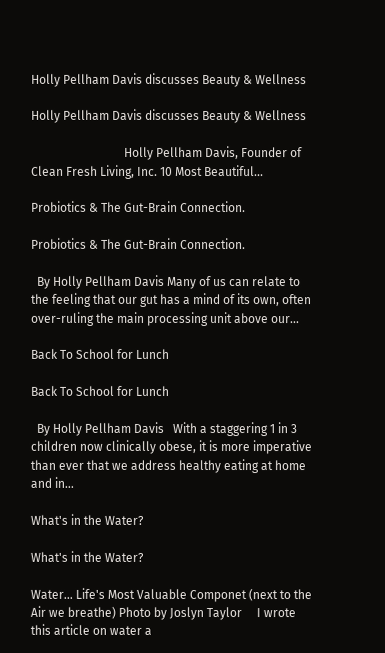Holly Pellham Davis discusses Beauty & Wellness

Holly Pellham Davis discusses Beauty & Wellness

                               Holly Pellham Davis, Founder of Clean Fresh Living, Inc. 10 Most Beautiful...

Probiotics & The Gut-Brain Connection.

Probiotics & The Gut-Brain Connection.

  By Holly Pellham Davis Many of us can relate to the feeling that our gut has a mind of its own, often over-ruling the main processing unit above our...

Back To School for Lunch

Back To School for Lunch

  By Holly Pellham Davis   With a staggering 1 in 3 children now clinically obese, it is more imperative than ever that we address healthy eating at home and in...

What's in the Water?

What's in the Water?

Water... Life's Most Valuable Componet (next to the Air we breathe) Photo by Joslyn Taylor     I wrote this article on water a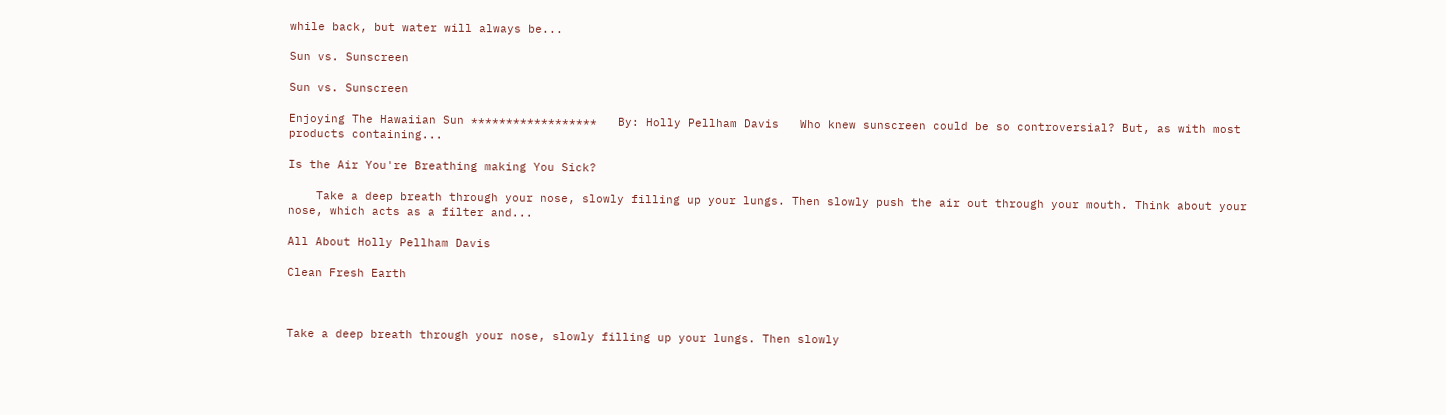while back, but water will always be...

Sun vs. Sunscreen

Sun vs. Sunscreen

Enjoying The Hawaiian Sun ******************   By: Holly Pellham Davis   Who knew sunscreen could be so controversial? But, as with most products containing...

Is the Air You're Breathing making You Sick?

    Take a deep breath through your nose, slowly filling up your lungs. Then slowly push the air out through your mouth. Think about your nose, which acts as a filter and...

All About Holly Pellham Davis

Clean Fresh Earth



Take a deep breath through your nose, slowly filling up your lungs. Then slowly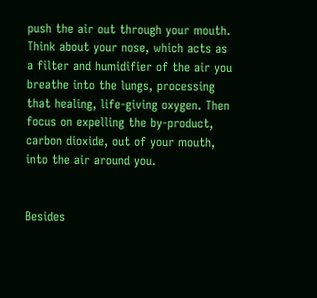push the air out through your mouth. Think about your nose, which acts as a filter and humidifier of the air you breathe into the lungs, processing that healing, life-giving oxygen. Then focus on expelling the by-product, carbon dioxide, out of your mouth, into the air around you.


Besides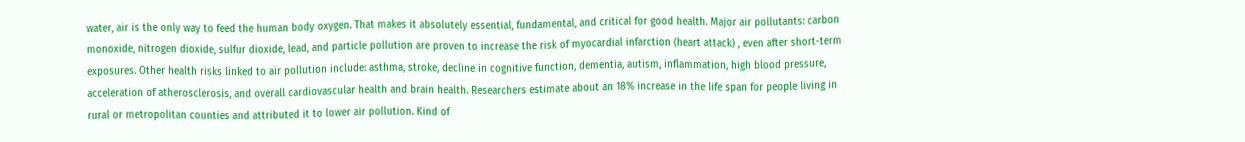water, air is the only way to feed the human body oxygen. That makes it absolutely essential, fundamental, and critical for good health. Major air pollutants: carbon monoxide, nitrogen dioxide, sulfur dioxide, lead, and particle pollution are proven to increase the risk of myocardial infarction (heart attack) , even after short-term exposures. Other health risks linked to air pollution include: asthma, stroke, decline in cognitive function, dementia, autism, inflammation, high blood pressure, acceleration of atherosclerosis, and overall cardiovascular health and brain health. Researchers estimate about an 18% increase in the life span for people living in rural or metropolitan counties and attributed it to lower air pollution. Kind of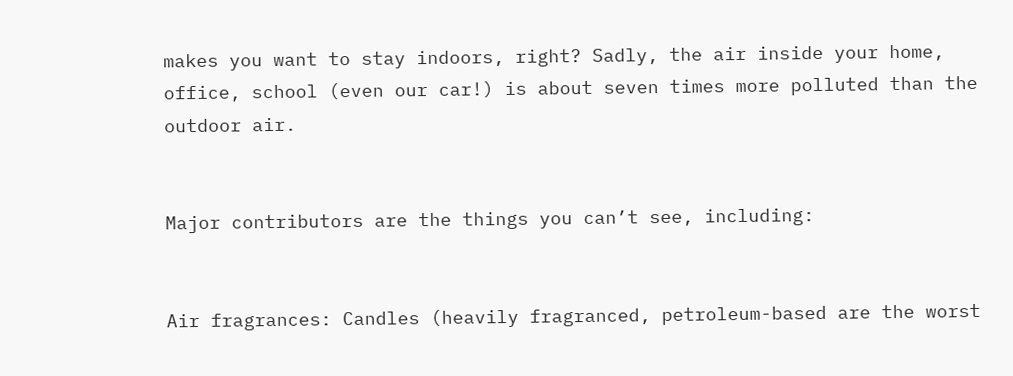makes you want to stay indoors, right? Sadly, the air inside your home, office, school (even our car!) is about seven times more polluted than the outdoor air.


Major contributors are the things you can’t see, including:


Air fragrances: Candles (heavily fragranced, petroleum-based are the worst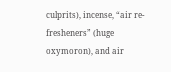culprits), incense, “air re-fresheners” (huge oxymoron), and air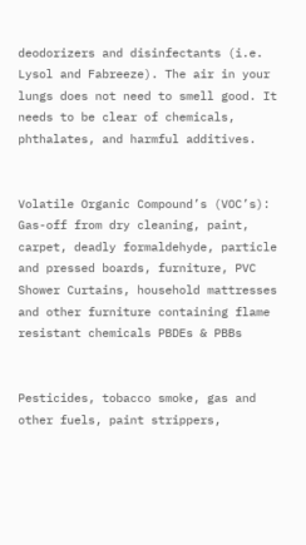deodorizers and disinfectants (i.e. Lysol and Fabreeze). The air in your lungs does not need to smell good. It needs to be clear of chemicals, phthalates, and harmful additives.


Volatile Organic Compound’s (VOC’s): Gas-off from dry cleaning, paint, carpet, deadly formaldehyde, particle and pressed boards, furniture, PVC Shower Curtains, household mattresses and other furniture containing flame resistant chemicals PBDEs & PBBs


Pesticides, tobacco smoke, gas and other fuels, paint strippers,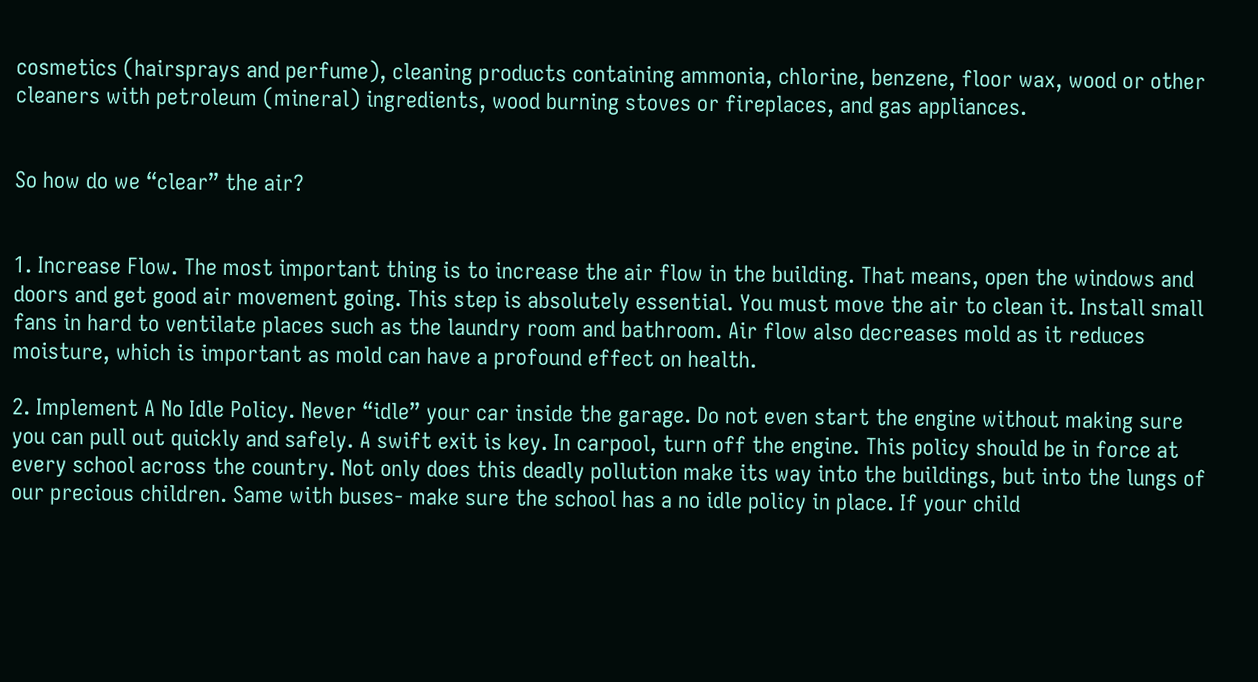cosmetics (hairsprays and perfume), cleaning products containing ammonia, chlorine, benzene, floor wax, wood or other cleaners with petroleum (mineral) ingredients, wood burning stoves or fireplaces, and gas appliances.


So how do we “clear” the air?


1. Increase Flow. The most important thing is to increase the air flow in the building. That means, open the windows and doors and get good air movement going. This step is absolutely essential. You must move the air to clean it. Install small fans in hard to ventilate places such as the laundry room and bathroom. Air flow also decreases mold as it reduces moisture, which is important as mold can have a profound effect on health.

2. Implement A No Idle Policy. Never “idle” your car inside the garage. Do not even start the engine without making sure you can pull out quickly and safely. A swift exit is key. In carpool, turn off the engine. This policy should be in force at every school across the country. Not only does this deadly pollution make its way into the buildings, but into the lungs of our precious children. Same with buses- make sure the school has a no idle policy in place. If your child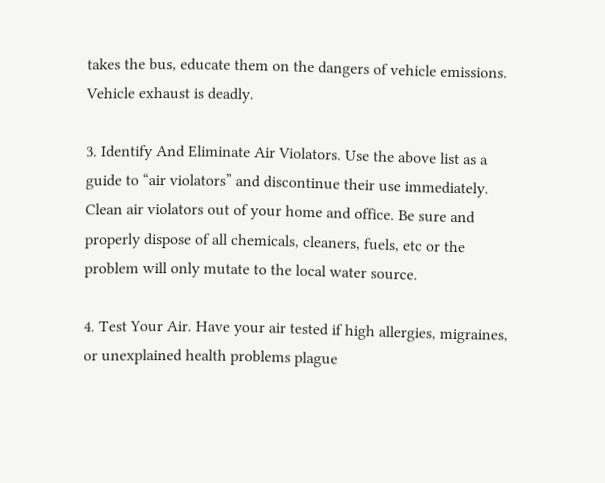takes the bus, educate them on the dangers of vehicle emissions. Vehicle exhaust is deadly.

3. Identify And Eliminate Air Violators. Use the above list as a guide to “air violators” and discontinue their use immediately. Clean air violators out of your home and office. Be sure and properly dispose of all chemicals, cleaners, fuels, etc or the problem will only mutate to the local water source.

4. Test Your Air. Have your air tested if high allergies, migraines, or unexplained health problems plague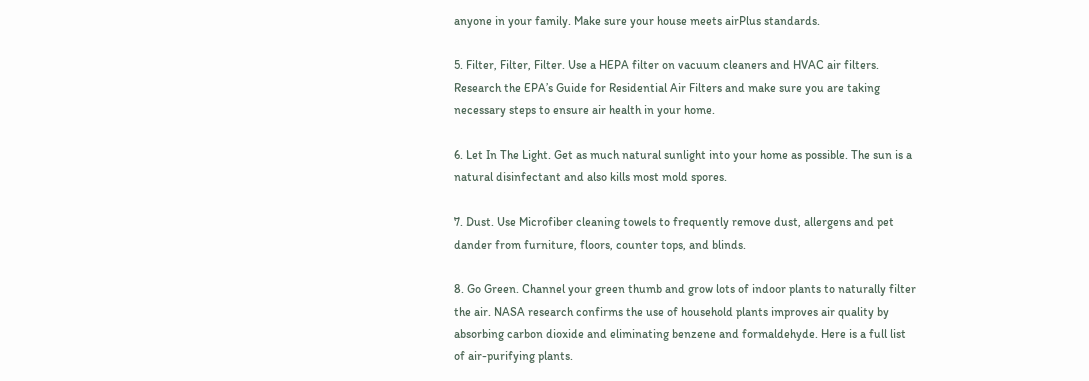anyone in your family. Make sure your house meets airPlus standards.

5. Filter, Filter, Filter. Use a HEPA filter on vacuum cleaners and HVAC air filters. Research the EPA’s Guide for Residential Air Filters and make sure you are taking necessary steps to ensure air health in your home.

6. Let In The Light. Get as much natural sunlight into your home as possible. The sun is a natural disinfectant and also kills most mold spores.

7. Dust. Use Microfiber cleaning towels to frequently remove dust, allergens and pet dander from furniture, floors, counter tops, and blinds.

8. Go Green. Channel your green thumb and grow lots of indoor plants to naturally filter the air. NASA research confirms the use of household plants improves air quality by absorbing carbon dioxide and eliminating benzene and formaldehyde. Here is a full list of air-purifying plants.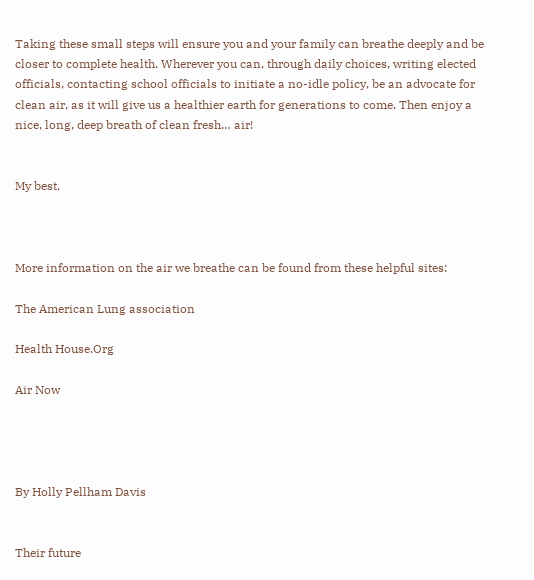Taking these small steps will ensure you and your family can breathe deeply and be closer to complete health. Wherever you can, through daily choices, writing elected officials, contacting school officials to initiate a no-idle policy, be an advocate for clean air, as it will give us a healthier earth for generations to come. Then enjoy a nice, long, deep breath of clean fresh… air!


My best,



More information on the air we breathe can be found from these helpful sites:

The American Lung association

Health House.Org

Air Now




By Holly Pellham Davis


Their future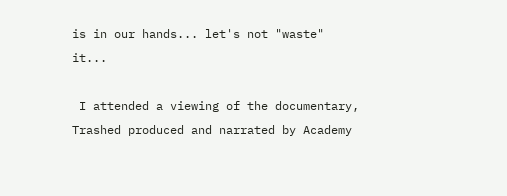is in our hands... let's not "waste" it...

 I attended a viewing of the documentary, Trashed produced and narrated by Academy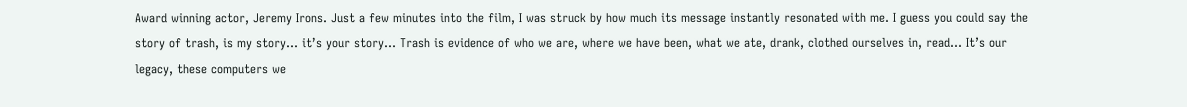Award winning actor, Jeremy Irons. Just a few minutes into the film, I was struck by how much its message instantly resonated with me. I guess you could say the story of trash, is my story… itʼs your story… Trash is evidence of who we are, where we have been, what we ate, drank, clothed ourselves in, read… It’s our legacy, these computers we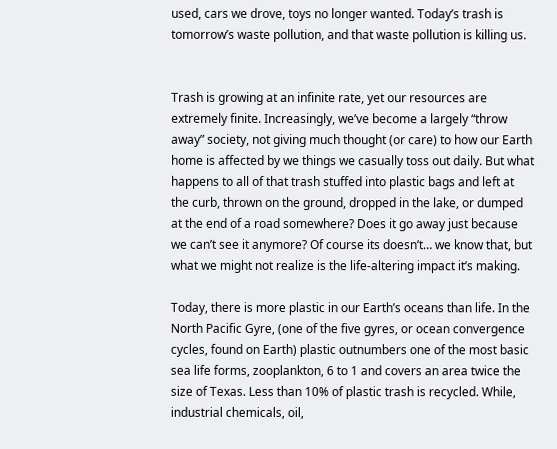used, cars we drove, toys no longer wanted. Todayʼs trash is tomorrowʼs waste pollution, and that waste pollution is killing us.


Trash is growing at an infinite rate, yet our resources are extremely finite. Increasingly, we’ve become a largely “throw away” society, not giving much thought (or care) to how our Earth home is affected by we things we casually toss out daily. But what happens to all of that trash stuffed into plastic bags and left at the curb, thrown on the ground, dropped in the lake, or dumped at the end of a road somewhere? Does it go away just because we can’t see it anymore? Of course its doesnʼt… we know that, but what we might not realize is the life-altering impact it’s making.

Today, there is more plastic in our Earthʼs oceans than life. In the North Pacific Gyre, (one of the five gyres, or ocean convergence cycles, found on Earth) plastic outnumbers one of the most basic sea life forms, zooplankton, 6 to 1 and covers an area twice the size of Texas. Less than 10% of plastic trash is recycled. While, industrial chemicals, oil,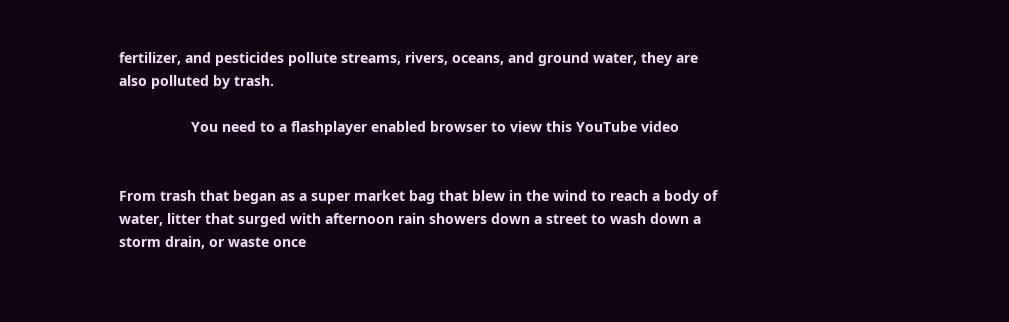fertilizer, and pesticides pollute streams, rivers, oceans, and ground water, they are also polluted by trash.

                  You need to a flashplayer enabled browser to view this YouTube video


From trash that began as a super market bag that blew in the wind to reach a body of water, litter that surged with afternoon rain showers down a street to wash down a storm drain, or waste once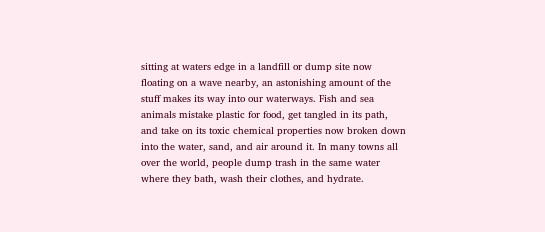sitting at waters edge in a landfill or dump site now floating on a wave nearby, an astonishing amount of the stuff makes its way into our waterways. Fish and sea animals mistake plastic for food, get tangled in its path, and take on its toxic chemical properties now broken down into the water, sand, and air around it. In many towns all over the world, people dump trash in the same water where they bath, wash their clothes, and hydrate.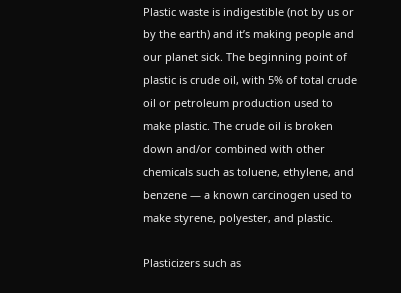Plastic waste is indigestible (not by us or by the earth) and it’s making people and our planet sick. The beginning point of plastic is crude oil, with 5% of total crude oil or petroleum production used to make plastic. The crude oil is broken down and/or combined with other chemicals such as toluene, ethylene, and benzene — a known carcinogen used to make styrene, polyester, and plastic.

Plasticizers such as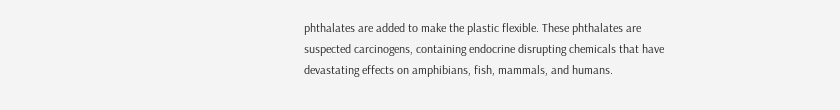phthalates are added to make the plastic flexible. These phthalates are suspected carcinogens, containing endocrine disrupting chemicals that have devastating effects on amphibians, fish, mammals, and humans.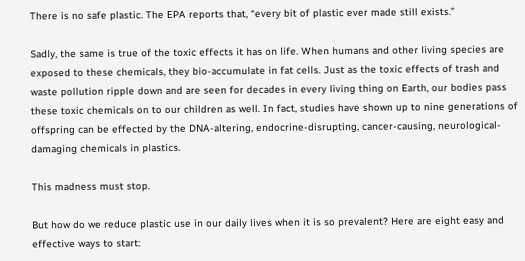There is no safe plastic. The EPA reports that, “every bit of plastic ever made still exists.”

Sadly, the same is true of the toxic effects it has on life. When humans and other living species are exposed to these chemicals, they bio-accumulate in fat cells. Just as the toxic effects of trash and waste pollution ripple down and are seen for decades in every living thing on Earth, our bodies pass these toxic chemicals on to our children as well. In fact, studies have shown up to nine generations of offspring can be effected by the DNA-altering, endocrine-disrupting, cancer-causing, neurological-damaging chemicals in plastics.

This madness must stop.

But how do we reduce plastic use in our daily lives when it is so prevalent? Here are eight easy and effective ways to start: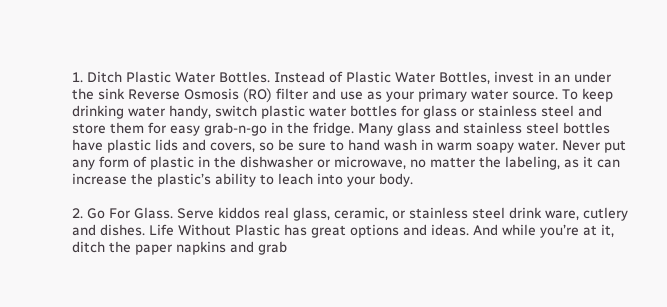1. Ditch Plastic Water Bottles. Instead of Plastic Water Bottles, invest in an under the sink Reverse Osmosis (RO) filter and use as your primary water source. To keep drinking water handy, switch plastic water bottles for glass or stainless steel and store them for easy grab-n-go in the fridge. Many glass and stainless steel bottles have plastic lids and covers, so be sure to hand wash in warm soapy water. Never put any form of plastic in the dishwasher or microwave, no matter the labeling, as it can increase the plastic’s ability to leach into your body.

2. Go For Glass. Serve kiddos real glass, ceramic, or stainless steel drink ware, cutlery and dishes. Life Without Plastic has great options and ideas. And while you’re at it, ditch the paper napkins and grab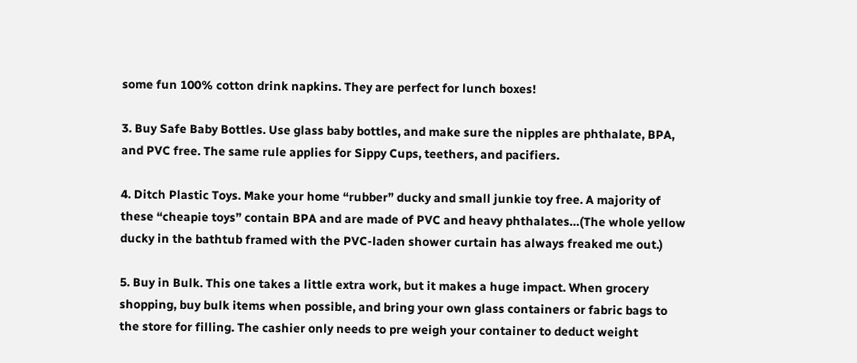some fun 100% cotton drink napkins. They are perfect for lunch boxes!

3. Buy Safe Baby Bottles. Use glass baby bottles, and make sure the nipples are phthalate, BPA, and PVC free. The same rule applies for Sippy Cups, teethers, and pacifiers.

4. Ditch Plastic Toys. Make your home “rubber” ducky and small junkie toy free. A majority of these “cheapie toys” contain BPA and are made of PVC and heavy phthalates…(The whole yellow ducky in the bathtub framed with the PVC-laden shower curtain has always freaked me out.)

5. Buy in Bulk. This one takes a little extra work, but it makes a huge impact. When grocery shopping, buy bulk items when possible, and bring your own glass containers or fabric bags to the store for filling. The cashier only needs to pre weigh your container to deduct weight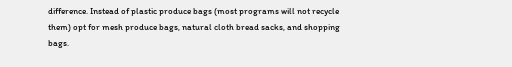difference. Instead of plastic produce bags (most programs will not recycle them) opt for mesh produce bags, natural cloth bread sacks, and shopping bags.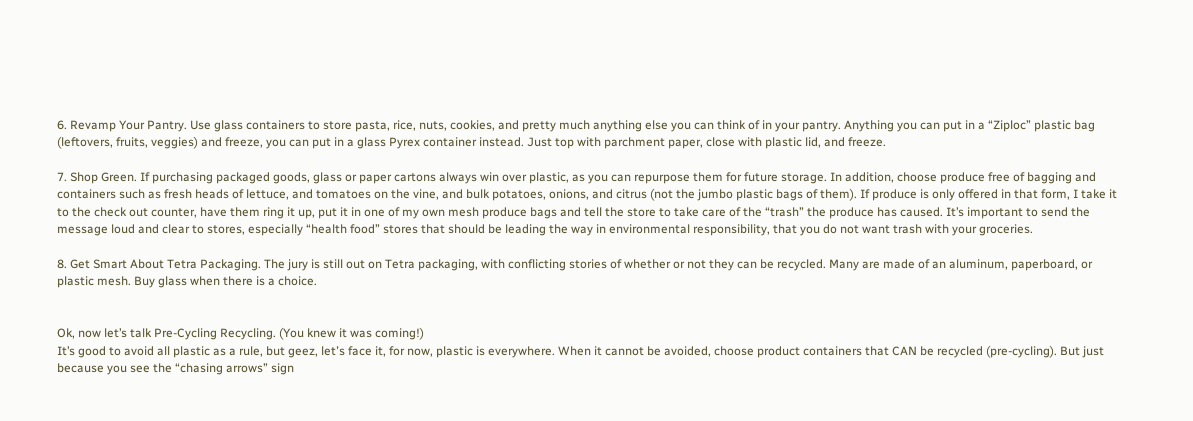6. Revamp Your Pantry. Use glass containers to store pasta, rice, nuts, cookies, and pretty much anything else you can think of in your pantry. Anything you can put in a “Ziploc” plastic bag (leftovers, fruits, veggies) and freeze, you can put in a glass Pyrex container instead. Just top with parchment paper, close with plastic lid, and freeze.

7. Shop Green. If purchasing packaged goods, glass or paper cartons always win over plastic, as you can repurpose them for future storage. In addition, choose produce free of bagging and containers such as fresh heads of lettuce, and tomatoes on the vine, and bulk potatoes, onions, and citrus (not the jumbo plastic bags of them). If produce is only offered in that form, I take it to the check out counter, have them ring it up, put it in one of my own mesh produce bags and tell the store to take care of the “trash” the produce has caused. It’s important to send the message loud and clear to stores, especially “health food” stores that should be leading the way in environmental responsibility, that you do not want trash with your groceries.

8. Get Smart About Tetra Packaging. The jury is still out on Tetra packaging, with conflicting stories of whether or not they can be recycled. Many are made of an aluminum, paperboard, or plastic mesh. Buy glass when there is a choice.


Ok, now let’s talk Pre-Cycling Recycling. (You knew it was coming!)
It’s good to avoid all plastic as a rule, but geez, letʼs face it, for now, plastic is everywhere. When it cannot be avoided, choose product containers that CAN be recycled (pre-cycling). But just because you see the “chasing arrows” sign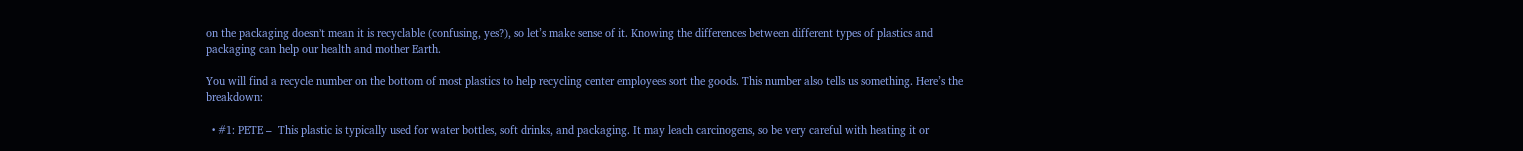on the packaging doesnʼt mean it is recyclable (confusing, yes?), so let’s make sense of it. Knowing the differences between different types of plastics and packaging can help our health and mother Earth.

You will find a recycle number on the bottom of most plastics to help recycling center employees sort the goods. This number also tells us something. Here’s the breakdown:

  • #1: PETE –  This plastic is typically used for water bottles, soft drinks, and packaging. It may leach carcinogens, so be very careful with heating it or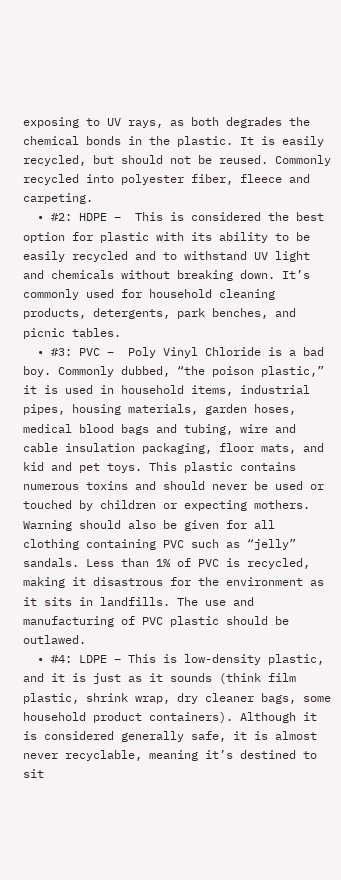exposing to UV rays, as both degrades the chemical bonds in the plastic. It is easily recycled, but should not be reused. Commonly recycled into polyester fiber, fleece and carpeting.
  • #2: HDPE –  This is considered the best option for plastic with its ability to be easily recycled and to withstand UV light and chemicals without breaking down. It’s commonly used for household cleaning products, detergents, park benches, and picnic tables.
  • #3: PVC –  Poly Vinyl Chloride is a bad boy. Commonly dubbed, “the poison plastic,” it is used in household items, industrial pipes, housing materials, garden hoses, medical blood bags and tubing, wire and cable insulation packaging, floor mats, and kid and pet toys. This plastic contains numerous toxins and should never be used or touched by children or expecting mothers. Warning should also be given for all clothing containing PVC such as “jelly” sandals. Less than 1% of PVC is recycled, making it disastrous for the environment as it sits in landfills. The use and manufacturing of PVC plastic should be outlawed.
  • #4: LDPE – This is low-density plastic, and it is just as it sounds (think film plastic, shrink wrap, dry cleaner bags, some household product containers). Although it is considered generally safe, it is almost never recyclable, meaning it’s destined to sit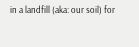in a landfill (aka: our soil) for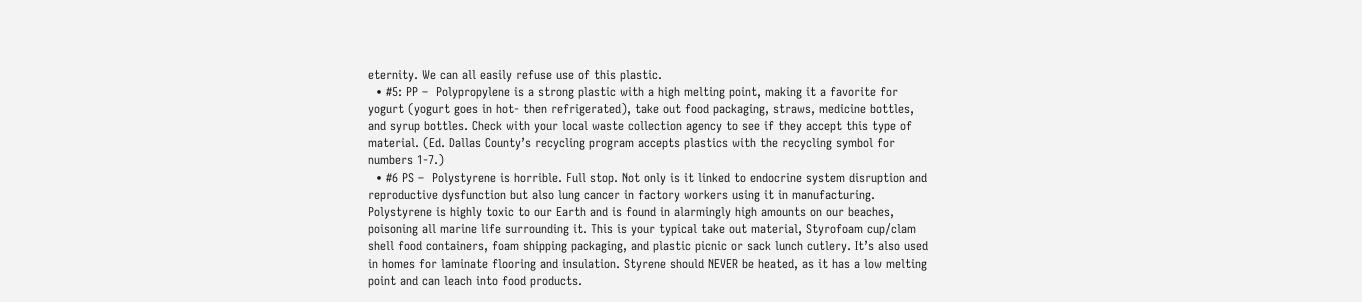eternity. We can all easily refuse use of this plastic.
  • #5: PP –  Polypropylene is a strong plastic with a high melting point, making it a favorite for yogurt (yogurt goes in hot- then refrigerated), take out food packaging, straws, medicine bottles, and syrup bottles. Check with your local waste collection agency to see if they accept this type of material. (Ed. Dallas County’s recycling program accepts plastics with the recycling symbol for numbers 1-7.)
  • #6 PS –  Polystyrene is horrible. Full stop. Not only is it linked to endocrine system disruption and reproductive dysfunction but also lung cancer in factory workers using it in manufacturing. Polystyrene is highly toxic to our Earth and is found in alarmingly high amounts on our beaches, poisoning all marine life surrounding it. This is your typical take out material, Styrofoam cup/clam shell food containers, foam shipping packaging, and plastic picnic or sack lunch cutlery. It’s also used in homes for laminate flooring and insulation. Styrene should NEVER be heated, as it has a low melting point and can leach into food products.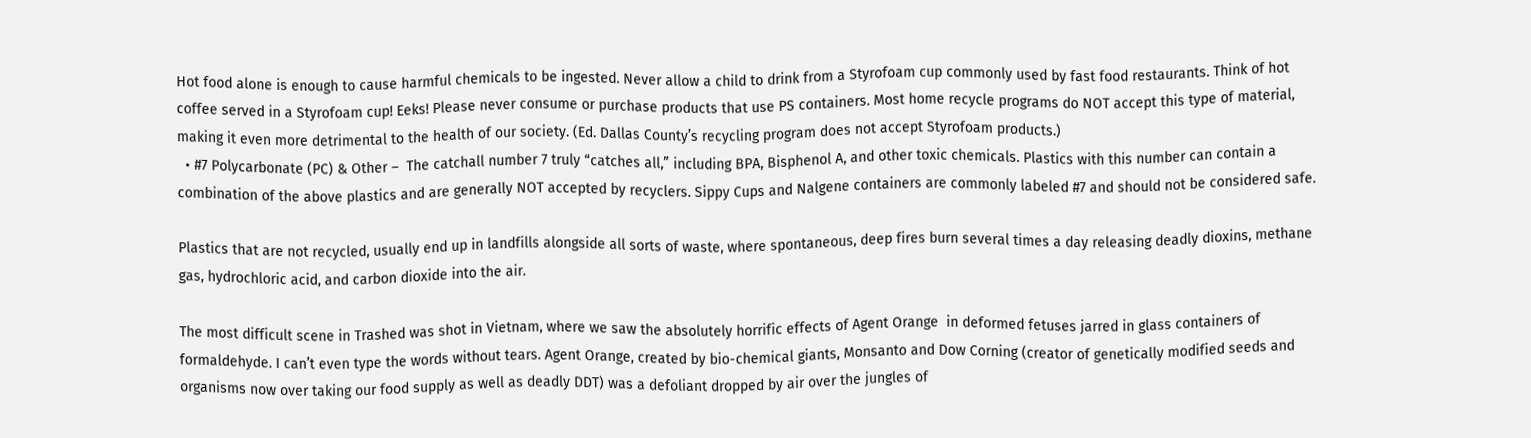Hot food alone is enough to cause harmful chemicals to be ingested. Never allow a child to drink from a Styrofoam cup commonly used by fast food restaurants. Think of hot coffee served in a Styrofoam cup! Eeks! Please never consume or purchase products that use PS containers. Most home recycle programs do NOT accept this type of material, making it even more detrimental to the health of our society. (Ed. Dallas County’s recycling program does not accept Styrofoam products.)
  • #7 Polycarbonate (PC) & Other –  The catchall number 7 truly “catches all,” including BPA, Bisphenol A, and other toxic chemicals. Plastics with this number can contain a combination of the above plastics and are generally NOT accepted by recyclers. Sippy Cups and Nalgene containers are commonly labeled #7 and should not be considered safe.

Plastics that are not recycled, usually end up in landfills alongside all sorts of waste, where spontaneous, deep fires burn several times a day releasing deadly dioxins, methane gas, hydrochloric acid, and carbon dioxide into the air.

The most difficult scene in Trashed was shot in Vietnam, where we saw the absolutely horrific effects of Agent Orange  in deformed fetuses jarred in glass containers of formaldehyde. I canʼt even type the words without tears. Agent Orange, created by bio-chemical giants, Monsanto and Dow Corning (creator of genetically modified seeds and organisms now over taking our food supply as well as deadly DDT) was a defoliant dropped by air over the jungles of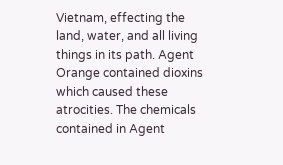Vietnam, effecting the land, water, and all living things in its path. Agent Orange contained dioxins which caused these atrocities. The chemicals contained in Agent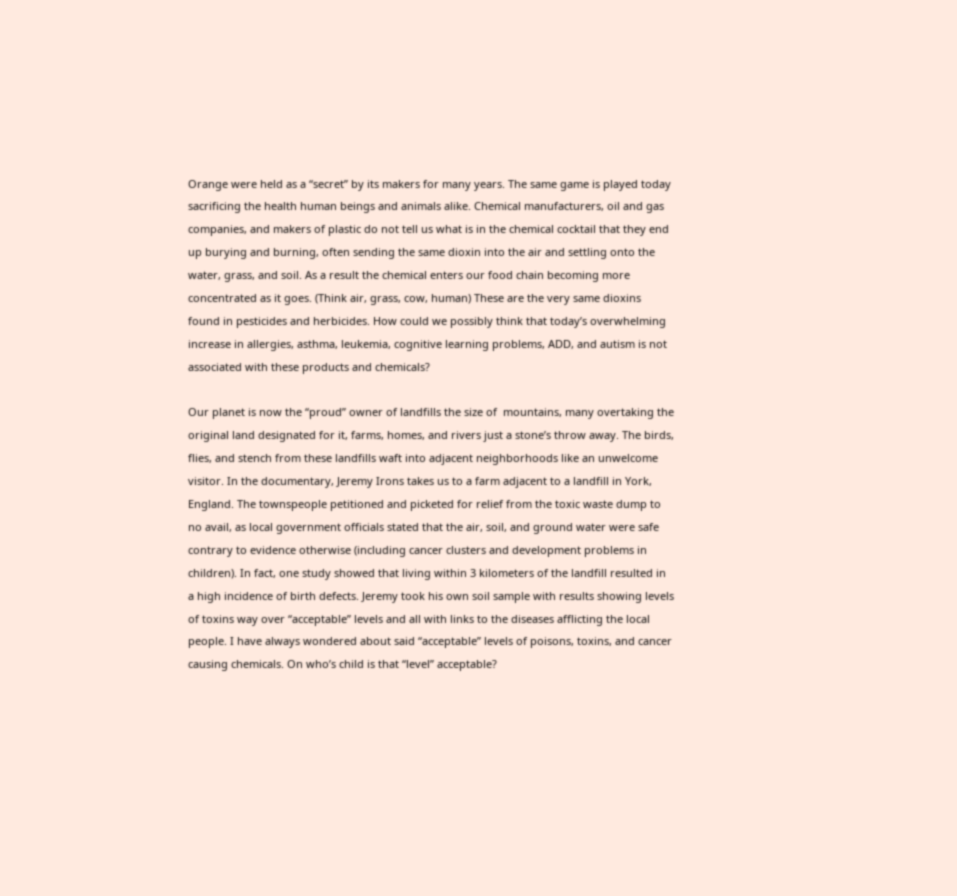Orange were held as a “secret” by its makers for many years. The same game is played today sacrificing the health human beings and animals alike. Chemical manufacturers, oil and gas companies, and makers of plastic do not tell us what is in the chemical cocktail that they end up burying and burning, often sending the same dioxin into the air and settling onto the water, grass, and soil. As a result the chemical enters our food chain becoming more concentrated as it goes. (Think air, grass, cow, human) These are the very same dioxins found in pesticides and herbicides. How could we possibly think that todayʼs overwhelming increase in allergies, asthma, leukemia, cognitive learning problems, ADD, and autism is not associated with these products and chemicals?

Our planet is now the “proud” owner of landfills the size of  mountains, many overtaking the original land designated for it, farms, homes, and rivers just a stone’s throw away. The birds, flies, and stench from these landfills waft into adjacent neighborhoods like an unwelcome visitor. In the documentary, Jeremy Irons takes us to a farm adjacent to a landfill in York, England. The townspeople petitioned and picketed for relief from the toxic waste dump to no avail, as local government officials stated that the air, soil, and ground water were safe contrary to evidence otherwise (including cancer clusters and development problems in children). In fact, one study showed that living within 3 kilometers of the landfill resulted in a high incidence of birth defects. Jeremy took his own soil sample with results showing levels of toxins way over “acceptable” levels and all with links to the diseases afflicting the local people. I have always wondered about said “acceptable” levels of poisons, toxins, and cancer causing chemicals. On who’s child is that “level” acceptable?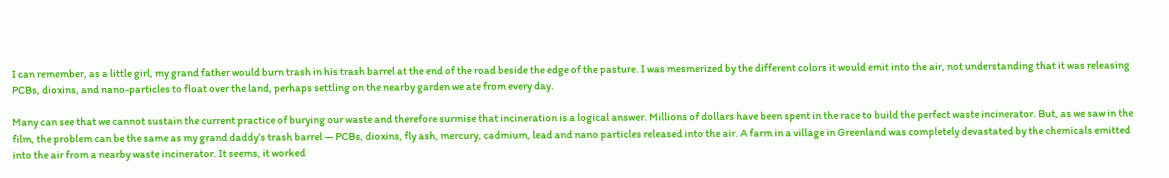I can remember, as a little girl, my grand father would burn trash in his trash barrel at the end of the road beside the edge of the pasture. I was mesmerized by the different colors it would emit into the air, not understanding that it was releasing PCBs, dioxins, and nano-particles to float over the land, perhaps settling on the nearby garden we ate from every day.

Many can see that we cannot sustain the current practice of burying our waste and therefore surmise that incineration is a logical answer. Millions of dollars have been spent in the race to build the perfect waste incinerator. But, as we saw in the film, the problem can be the same as my grand daddy’s trash barrel — PCBs, dioxins, fly ash, mercury, cadmium, lead and nano particles released into the air. A farm in a village in Greenland was completely devastated by the chemicals emitted into the air from a nearby waste incinerator. It seems, it worked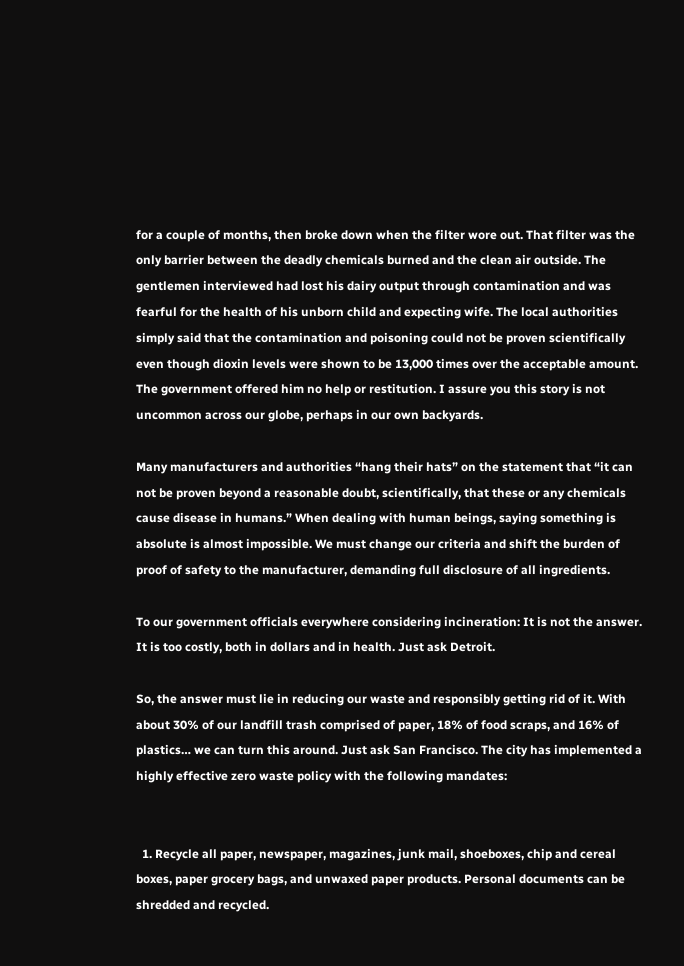for a couple of months, then broke down when the filter wore out. That filter was the only barrier between the deadly chemicals burned and the clean air outside. The gentlemen interviewed had lost his dairy output through contamination and was fearful for the health of his unborn child and expecting wife. The local authorities simply said that the contamination and poisoning could not be proven scientifically even though dioxin levels were shown to be 13,000 times over the acceptable amount. The government offered him no help or restitution. I assure you this story is not uncommon across our globe, perhaps in our own backyards.

Many manufacturers and authorities “hang their hats” on the statement that “it can not be proven beyond a reasonable doubt, scientifically, that these or any chemicals cause disease in humans.” When dealing with human beings, saying something is absolute is almost impossible. We must change our criteria and shift the burden of proof of safety to the manufacturer, demanding full disclosure of all ingredients.

To our government officials everywhere considering incineration: It is not the answer. It is too costly, both in dollars and in health. Just ask Detroit.

So, the answer must lie in reducing our waste and responsibly getting rid of it. With about 30% of our landfill trash comprised of paper, 18% of food scraps, and 16% of plastics… we can turn this around. Just ask San Francisco. The city has implemented a highly effective zero waste policy with the following mandates:


  1. Recycle all paper, newspaper, magazines, junk mail, shoeboxes, chip and cereal boxes, paper grocery bags, and unwaxed paper products. Personal documents can be shredded and recycled.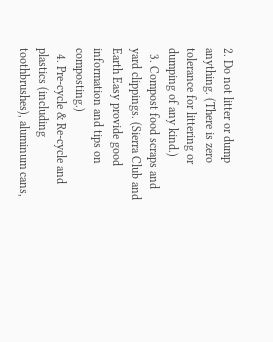2. Do not litter or dump anything. (There is zero tolerance for littering or dumping of any kind.)
  3. Compost food scraps and yard clippings. (Sierra Club and Earth Easy provide good information and tips on composting.)
  4. Pre-cycle & Re-cycle and plastics (including toothbrushes), aluminum cans,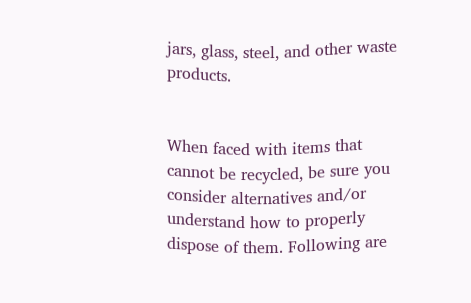jars, glass, steel, and other waste products.


When faced with items that cannot be recycled, be sure you consider alternatives and/or understand how to properly dispose of them. Following are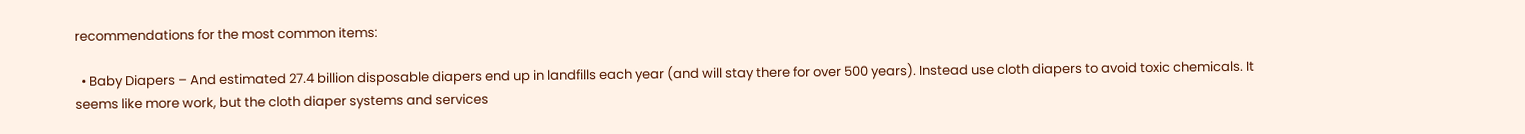recommendations for the most common items:

  • Baby Diapers – And estimated 27.4 billion disposable diapers end up in landfills each year (and will stay there for over 500 years). Instead use cloth diapers to avoid toxic chemicals. It seems like more work, but the cloth diaper systems and services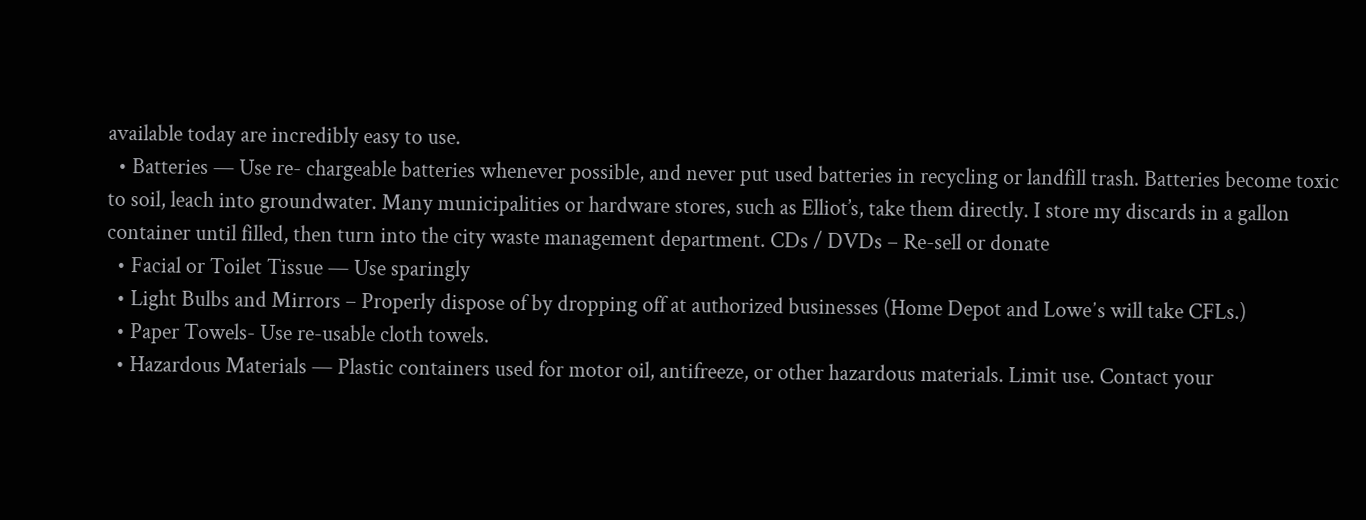available today are incredibly easy to use.
  • Batteries — Use re- chargeable batteries whenever possible, and never put used batteries in recycling or landfill trash. Batteries become toxic to soil, leach into groundwater. Many municipalities or hardware stores, such as Elliot’s, take them directly. I store my discards in a gallon container until filled, then turn into the city waste management department. CDs / DVDs – Re-sell or donate
  • Facial or Toilet Tissue — Use sparingly
  • Light Bulbs and Mirrors – Properly dispose of by dropping off at authorized businesses (Home Depot and Loweʼs will take CFLs.)
  • Paper Towels- Use re-usable cloth towels.
  • Hazardous Materials — Plastic containers used for motor oil, antifreeze, or other hazardous materials. Limit use. Contact your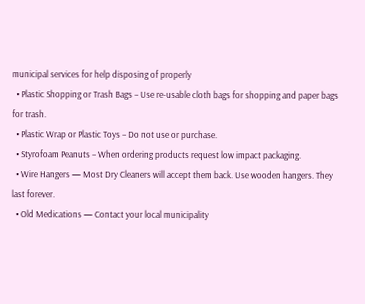municipal services for help disposing of properly
  • Plastic Shopping or Trash Bags – Use re-usable cloth bags for shopping and paper bags for trash.
  • Plastic Wrap or Plastic Toys – Do not use or purchase.
  • Styrofoam Peanuts – When ordering products request low impact packaging.
  • Wire Hangers — Most Dry Cleaners will accept them back. Use wooden hangers. They last forever.
  • Old Medications — Contact your local municipality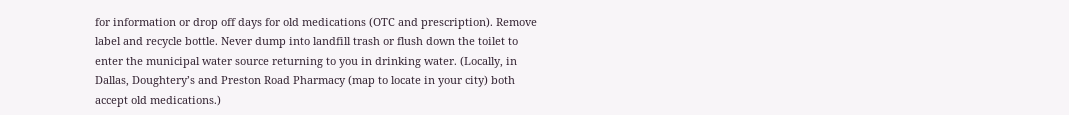for information or drop off days for old medications (OTC and prescription). Remove label and recycle bottle. Never dump into landfill trash or flush down the toilet to enter the municipal water source returning to you in drinking water. (Locally, in Dallas, Doughtery’s and Preston Road Pharmacy (map to locate in your city) both accept old medications.)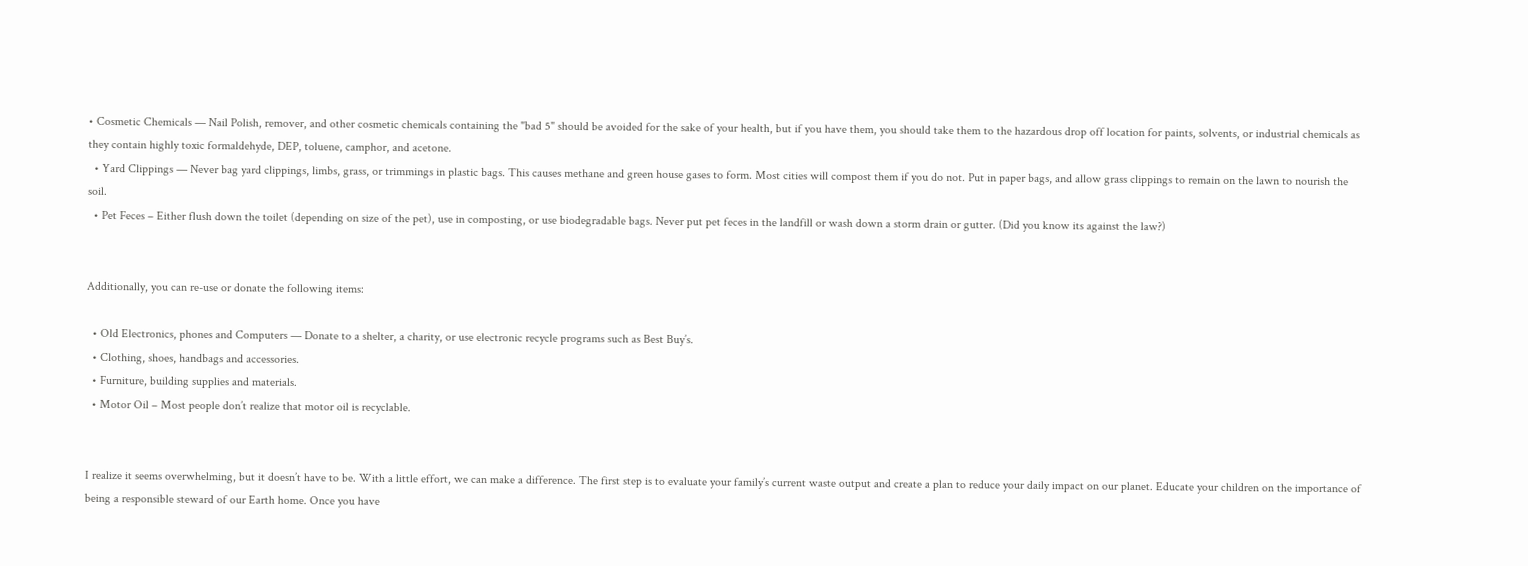• Cosmetic Chemicals — Nail Polish, remover, and other cosmetic chemicals containing the "bad 5" should be avoided for the sake of your health, but if you have them, you should take them to the hazardous drop off location for paints, solvents, or industrial chemicals as they contain highly toxic formaldehyde, DEP, toluene, camphor, and acetone.
  • Yard Clippings — Never bag yard clippings, limbs, grass, or trimmings in plastic bags. This causes methane and green house gases to form. Most cities will compost them if you do not. Put in paper bags, and allow grass clippings to remain on the lawn to nourish the soil.
  • Pet Feces – Either flush down the toilet (depending on size of the pet), use in composting, or use biodegradable bags. Never put pet feces in the landfill or wash down a storm drain or gutter. (Did you know its against the law?)


Additionally, you can re-use or donate the following items:

  • Old Electronics, phones and Computers — Donate to a shelter, a charity, or use electronic recycle programs such as Best Buy’s.
  • Clothing, shoes, handbags and accessories.
  • Furniture, building supplies and materials.
  • Motor Oil – Most people don’t realize that motor oil is recyclable.


I realize it seems overwhelming, but it doesn’t have to be. With a little effort, we can make a difference. The first step is to evaluate your family’s current waste output and create a plan to reduce your daily impact on our planet. Educate your children on the importance of being a responsible steward of our Earth home. Once you have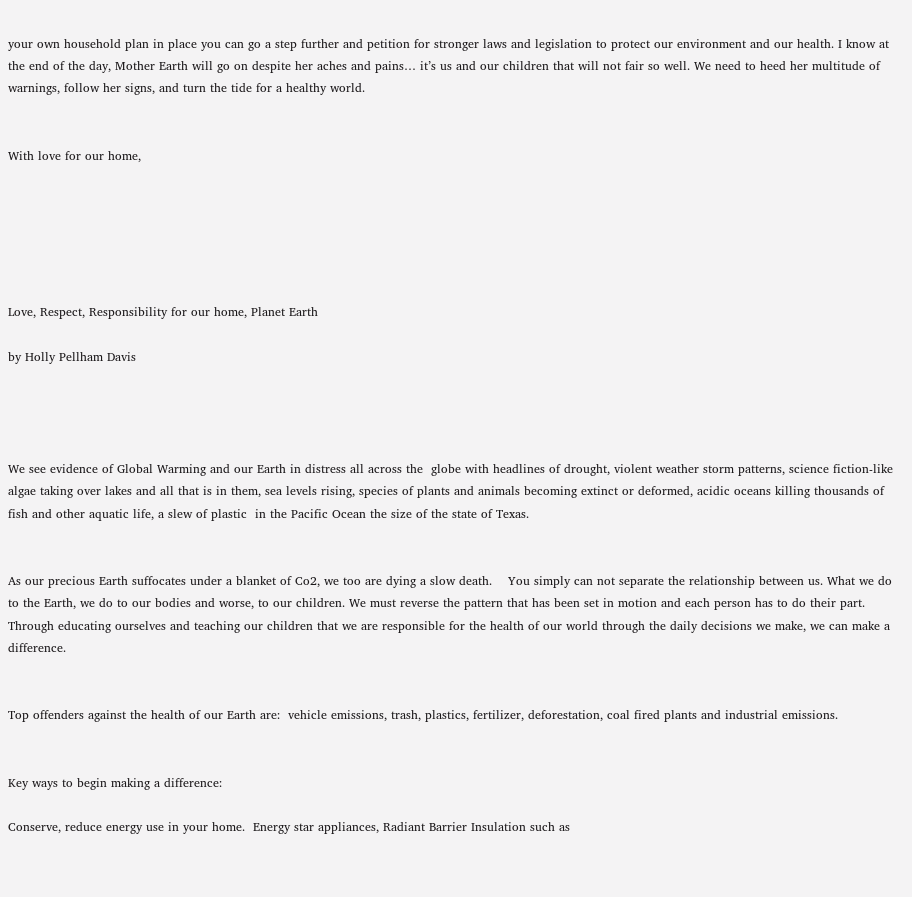your own household plan in place you can go a step further and petition for stronger laws and legislation to protect our environment and our health. I know at the end of the day, Mother Earth will go on despite her aches and pains… it’s us and our children that will not fair so well. We need to heed her multitude of warnings, follow her signs, and turn the tide for a healthy world.


With love for our home,






Love, Respect, Responsibility for our home, Planet Earth

by Holly Pellham Davis




We see evidence of Global Warming and our Earth in distress all across the  globe with headlines of drought, violent weather storm patterns, science fiction-like algae taking over lakes and all that is in them, sea levels rising, species of plants and animals becoming extinct or deformed, acidic oceans killing thousands of fish and other aquatic life, a slew of plastic  in the Pacific Ocean the size of the state of Texas.


As our precious Earth suffocates under a blanket of Co2, we too are dying a slow death.    You simply can not separate the relationship between us. What we do to the Earth, we do to our bodies and worse, to our children. We must reverse the pattern that has been set in motion and each person has to do their part. Through educating ourselves and teaching our children that we are responsible for the health of our world through the daily decisions we make, we can make a difference.


Top offenders against the health of our Earth are:  vehicle emissions, trash, plastics, fertilizer, deforestation, coal fired plants and industrial emissions.


Key ways to begin making a difference:

Conserve, reduce energy use in your home.  Energy star appliances, Radiant Barrier Insulation such as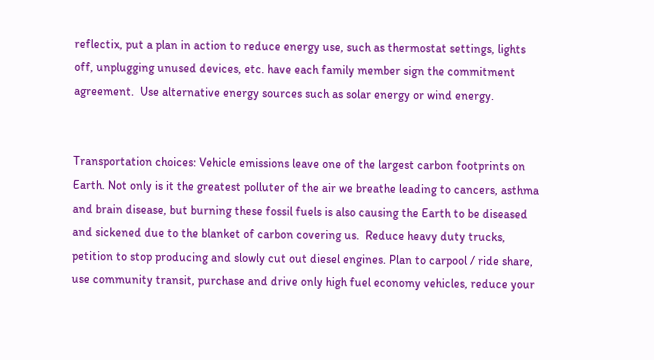reflectix, put a plan in action to reduce energy use, such as thermostat settings, lights off, unplugging unused devices, etc. have each family member sign the commitment agreement.  Use alternative energy sources such as solar energy or wind energy.


Transportation choices: Vehicle emissions leave one of the largest carbon footprints on Earth. Not only is it the greatest polluter of the air we breathe leading to cancers, asthma and brain disease, but burning these fossil fuels is also causing the Earth to be diseased and sickened due to the blanket of carbon covering us.  Reduce heavy duty trucks, petition to stop producing and slowly cut out diesel engines. Plan to carpool / ride share, use community transit, purchase and drive only high fuel economy vehicles, reduce your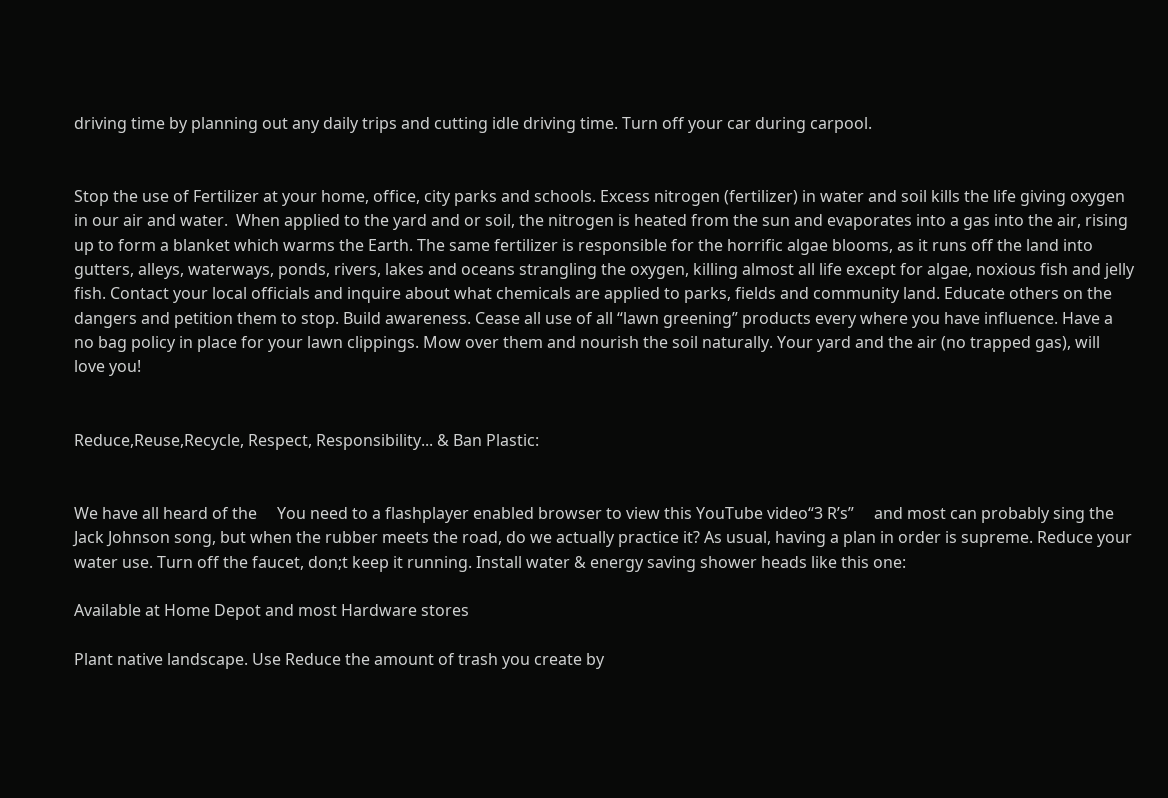driving time by planning out any daily trips and cutting idle driving time. Turn off your car during carpool.


Stop the use of Fertilizer at your home, office, city parks and schools. Excess nitrogen (fertilizer) in water and soil kills the life giving oxygen in our air and water.  When applied to the yard and or soil, the nitrogen is heated from the sun and evaporates into a gas into the air, rising up to form a blanket which warms the Earth. The same fertilizer is responsible for the horrific algae blooms, as it runs off the land into gutters, alleys, waterways, ponds, rivers, lakes and oceans strangling the oxygen, killing almost all life except for algae, noxious fish and jelly fish. Contact your local officials and inquire about what chemicals are applied to parks, fields and community land. Educate others on the dangers and petition them to stop. Build awareness. Cease all use of all “lawn greening” products every where you have influence. Have a no bag policy in place for your lawn clippings. Mow over them and nourish the soil naturally. Your yard and the air (no trapped gas), will love you!


Reduce,Reuse,Recycle, Respect, Responsibility... & Ban Plastic:


We have all heard of the     You need to a flashplayer enabled browser to view this YouTube video“3 R’s”     and most can probably sing the Jack Johnson song, but when the rubber meets the road, do we actually practice it? As usual, having a plan in order is supreme. Reduce your water use. Turn off the faucet, don;t keep it running. Install water & energy saving shower heads like this one:

Available at Home Depot and most Hardware stores

Plant native landscape. Use Reduce the amount of trash you create by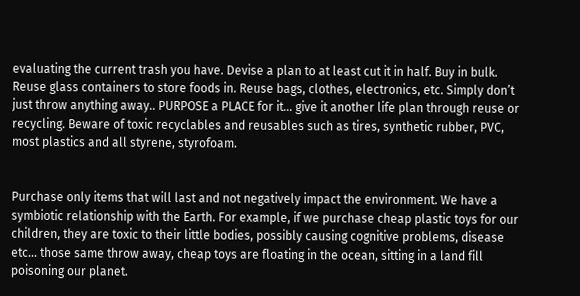evaluating the current trash you have. Devise a plan to at least cut it in half. Buy in bulk. Reuse glass containers to store foods in. Reuse bags, clothes, electronics, etc. Simply don’t just throw anything away.. PURPOSE a PLACE for it... give it another life plan through reuse or recycling. Beware of toxic recyclables and reusables such as tires, synthetic rubber, PVC, most plastics and all styrene, styrofoam.


Purchase only items that will last and not negatively impact the environment. We have a symbiotic relationship with the Earth. For example, if we purchase cheap plastic toys for our children, they are toxic to their little bodies, possibly causing cognitive problems, disease etc... those same throw away, cheap toys are floating in the ocean, sitting in a land fill poisoning our planet.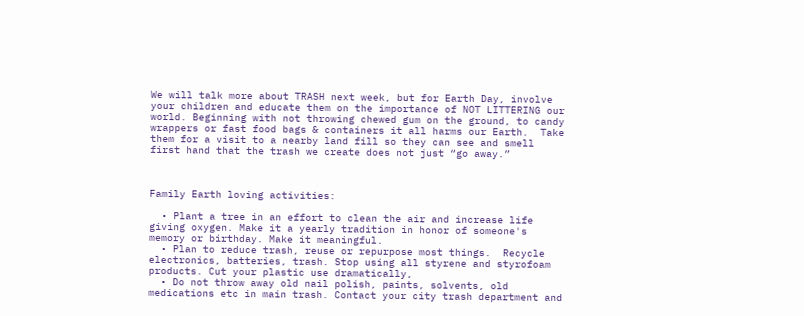We will talk more about TRASH next week, but for Earth Day, involve your children and educate them on the importance of NOT LITTERING our world. Beginning with not throwing chewed gum on the ground, to candy wrappers or fast food bags & containers it all harms our Earth.  Take them for a visit to a nearby land fill so they can see and smell first hand that the trash we create does not just “go away.”



Family Earth loving activities:

  • Plant a tree in an effort to clean the air and increase life giving oxygen. Make it a yearly tradition in honor of someone's memory or birthday. Make it meaningful.
  • Plan to reduce trash, reuse or repurpose most things.  Recycle electronics, batteries, trash. Stop using all styrene and styrofoam products. Cut your plastic use dramatically,
  • Do not throw away old nail polish, paints, solvents, old medications etc in main trash. Contact your city trash department and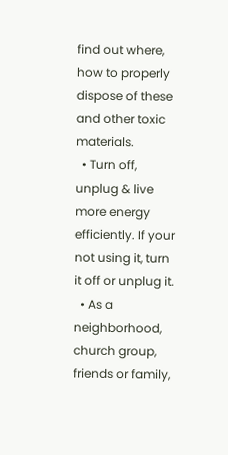find out where, how to properly dispose of these and other toxic materials.
  • Turn off, unplug & live more energy efficiently. If your not using it, turn it off or unplug it.
  • As a neighborhood, church group, friends or family,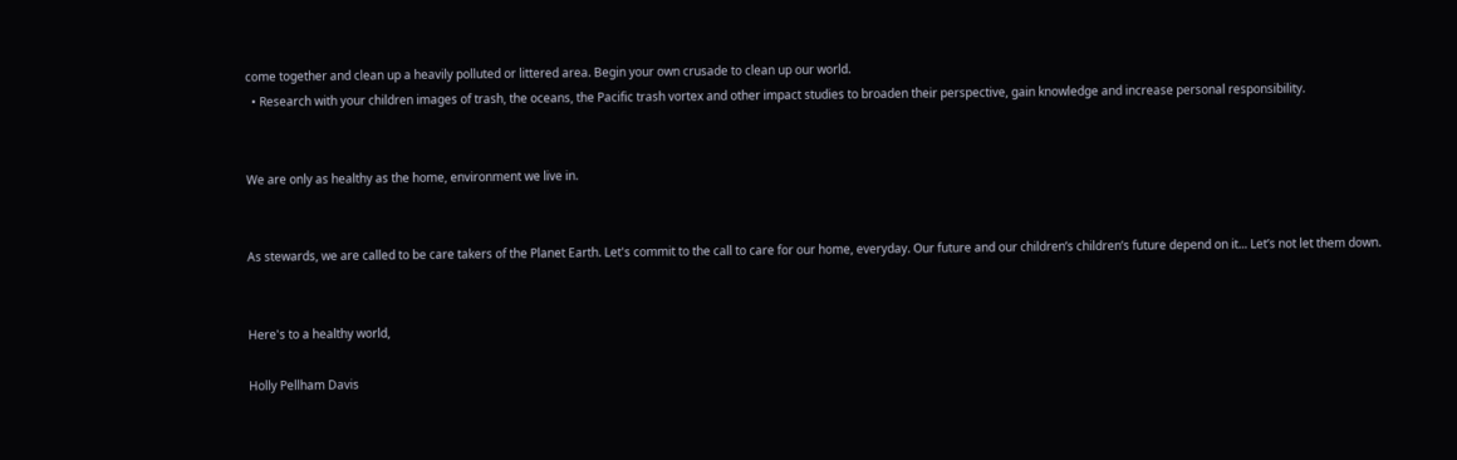come together and clean up a heavily polluted or littered area. Begin your own crusade to clean up our world.
  • Research with your children images of trash, the oceans, the Pacific trash vortex and other impact studies to broaden their perspective, gain knowledge and increase personal responsibility.


We are only as healthy as the home, environment we live in.


As stewards, we are called to be care takers of the Planet Earth. Let's commit to the call to care for our home, everyday. Our future and our children’s children’s future depend on it... Let’s not let them down.


Here's to a healthy world,

Holly Pellham Davis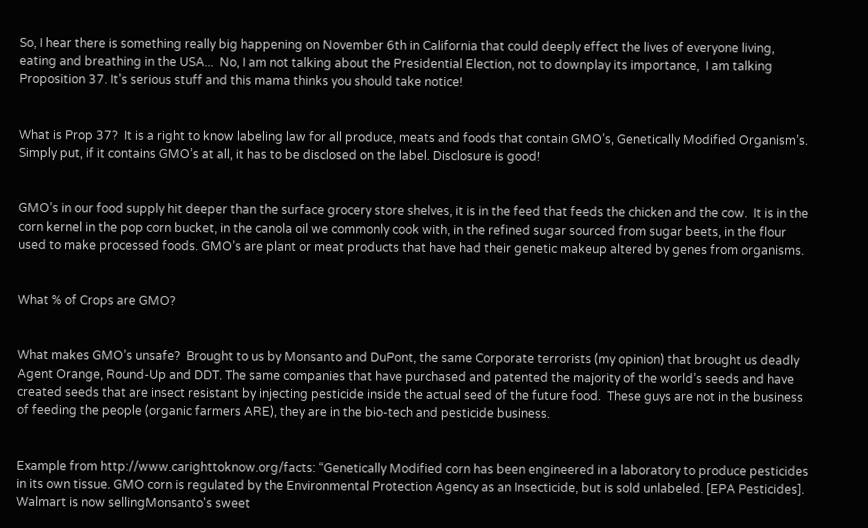So, I hear there is something really big happening on November 6th in California that could deeply effect the lives of everyone living, eating and breathing in the USA...  No, I am not talking about the Presidential Election, not to downplay its importance,  I am talking Proposition 37. It’s serious stuff and this mama thinks you should take notice!


What is Prop 37?  It is a right to know labeling law for all produce, meats and foods that contain GMO’s, Genetically Modified Organism’s. Simply put, if it contains GMO’s at all, it has to be disclosed on the label. Disclosure is good!


GMO’s in our food supply hit deeper than the surface grocery store shelves, it is in the feed that feeds the chicken and the cow.  It is in the corn kernel in the pop corn bucket, in the canola oil we commonly cook with, in the refined sugar sourced from sugar beets, in the flour used to make processed foods. GMO’s are plant or meat products that have had their genetic makeup altered by genes from organisms.


What % of Crops are GMO?


What makes GMO’s unsafe?  Brought to us by Monsanto and DuPont, the same Corporate terrorists (my opinion) that brought us deadly Agent Orange, Round-Up and DDT. The same companies that have purchased and patented the majority of the world’s seeds and have created seeds that are insect resistant by injecting pesticide inside the actual seed of the future food.  These guys are not in the business of feeding the people (organic farmers ARE), they are in the bio-tech and pesticide business.


Example from http://www.carighttoknow.org/facts: “Genetically Modified corn has been engineered in a laboratory to produce pesticides in its own tissue. GMO corn is regulated by the Environmental Protection Agency as an Insecticide, but is sold unlabeled. [EPA Pesticides]. Walmart is now sellingMonsanto's sweet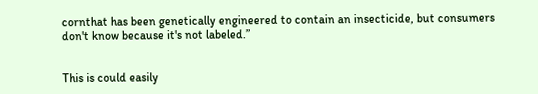cornthat has been genetically engineered to contain an insecticide, but consumers don't know because it's not labeled.”


This is could easily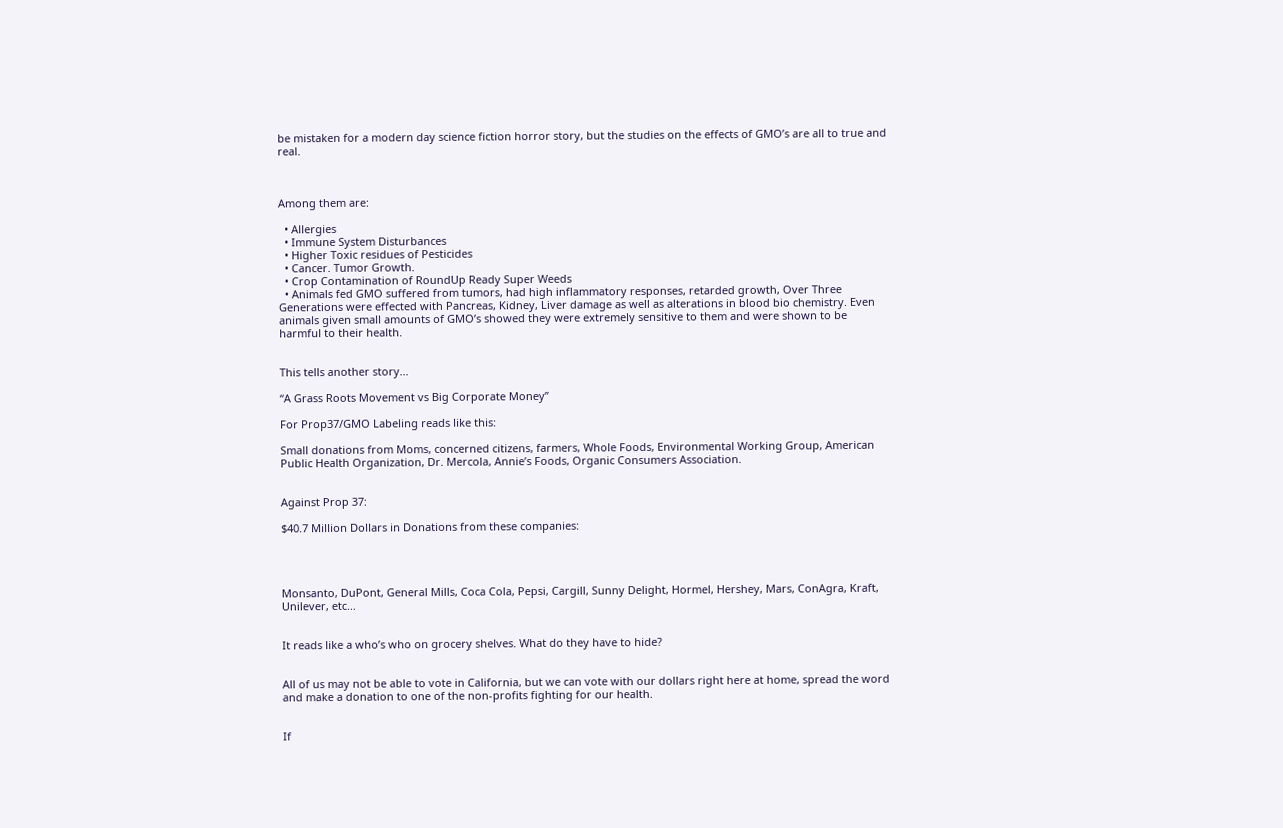be mistaken for a modern day science fiction horror story, but the studies on the effects of GMO’s are all to true and real.



Among them are:

  • Allergies
  • Immune System Disturbances
  • Higher Toxic residues of Pesticides
  • Cancer. Tumor Growth.
  • Crop Contamination of RoundUp Ready Super Weeds
  • Animals fed GMO suffered from tumors, had high inflammatory responses, retarded growth, Over Three Generations were effected with Pancreas, Kidney, Liver damage as well as alterations in blood bio chemistry. Even animals given small amounts of GMO’s showed they were extremely sensitive to them and were shown to be harmful to their health.


This tells another story...

“A Grass Roots Movement vs Big Corporate Money”

For Prop37/GMO Labeling reads like this:

Small donations from Moms, concerned citizens, farmers, Whole Foods, Environmental Working Group, American Public Health Organization, Dr. Mercola, Annie’s Foods, Organic Consumers Association.


Against Prop 37:

$40.7 Million Dollars in Donations from these companies:




Monsanto, DuPont, General Mills, Coca Cola, Pepsi, Cargill, Sunny Delight, Hormel, Hershey, Mars, ConAgra, Kraft, Unilever, etc...


It reads like a who’s who on grocery shelves. What do they have to hide?


All of us may not be able to vote in California, but we can vote with our dollars right here at home, spread the word and make a donation to one of the non-profits fighting for our health.


If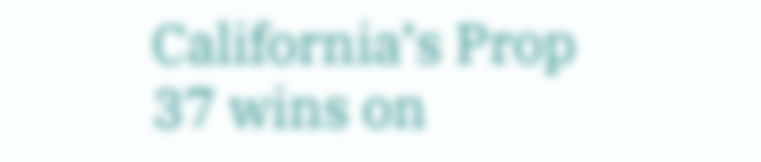California’s Prop 37 wins on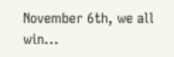November 6th, we all win...